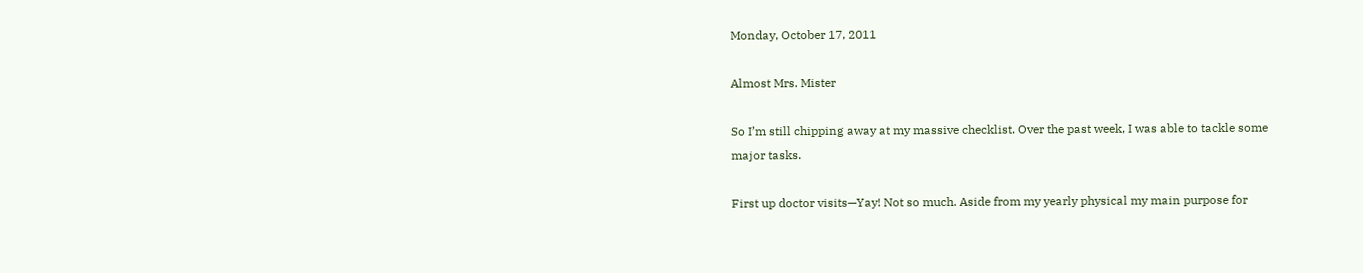Monday, October 17, 2011

Almost Mrs. Mister

So I’m still chipping away at my massive checklist. Over the past week, I was able to tackle some major tasks.

First up doctor visits—Yay! Not so much. Aside from my yearly physical my main purpose for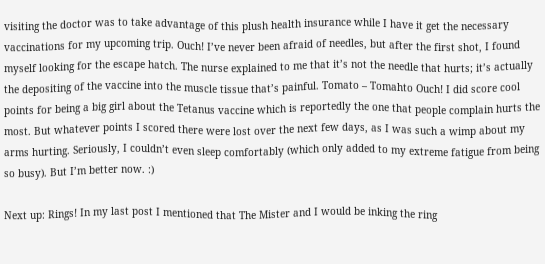visiting the doctor was to take advantage of this plush health insurance while I have it get the necessary vaccinations for my upcoming trip. Ouch! I’ve never been afraid of needles, but after the first shot, I found myself looking for the escape hatch. The nurse explained to me that it’s not the needle that hurts; it’s actually the depositing of the vaccine into the muscle tissue that’s painful. Tomato – Tomahto Ouch! I did score cool points for being a big girl about the Tetanus vaccine which is reportedly the one that people complain hurts the most. But whatever points I scored there were lost over the next few days, as I was such a wimp about my arms hurting. Seriously, I couldn’t even sleep comfortably (which only added to my extreme fatigue from being so busy). But I’m better now. :)

Next up: Rings! In my last post I mentioned that The Mister and I would be inking the ring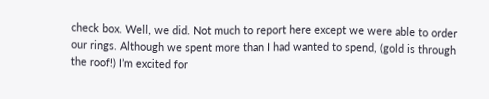check box. Well, we did. Not much to report here except we were able to order our rings. Although we spent more than I had wanted to spend, (gold is through the roof!) I’m excited for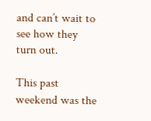and can’t wait to see how they turn out.

This past weekend was the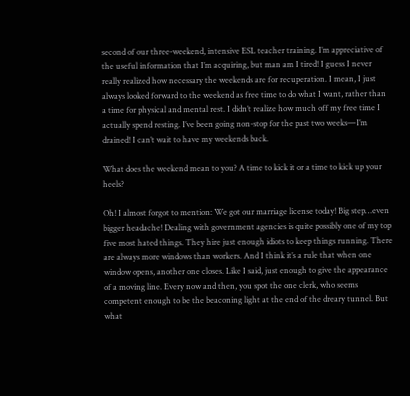second of our three-weekend, intensive ESL teacher training. I’m appreciative of the useful information that I’m acquiring, but man am I tired! I guess I never really realized how necessary the weekends are for recuperation. I mean, I just always looked forward to the weekend as free time to do what I want, rather than a time for physical and mental rest. I didn’t realize how much off my free time I actually spend resting. I’ve been going non-stop for the past two weeks—I’m drained! I can’t wait to have my weekends back.

What does the weekend mean to you? A time to kick it or a time to kick up your heels?

Oh! I almost forgot to mention: We got our marriage license today! Big step…even bigger headache! Dealing with government agencies is quite possibly one of my top five most hated things. They hire just enough idiots to keep things running. There are always more windows than workers. And I think it’s a rule that when one window opens, another one closes. Like I said, just enough to give the appearance of a moving line. Every now and then, you spot the one clerk, who seems competent enough to be the beaconing light at the end of the dreary tunnel. But what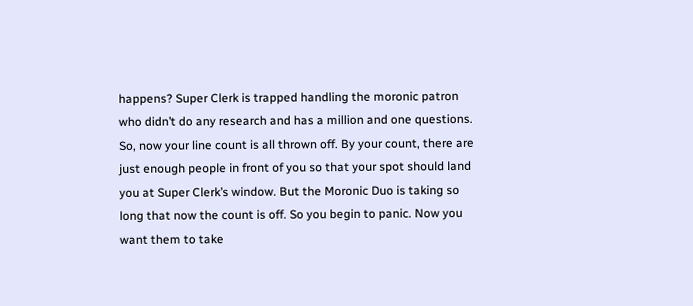happens? Super Clerk is trapped handling the moronic patron who didn’t do any research and has a million and one questions.  So, now your line count is all thrown off. By your count, there are just enough people in front of you so that your spot should land you at Super Clerk’s window. But the Moronic Duo is taking so long that now the count is off. So you begin to panic. Now you want them to take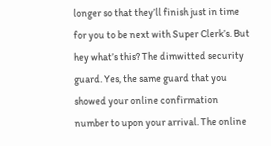longer so that they’ll finish just in time for you to be next with Super Clerk’s. But hey what’s this? The dimwitted security guard. Yes, the same guard that you showed your online confirmation number to upon your arrival. The online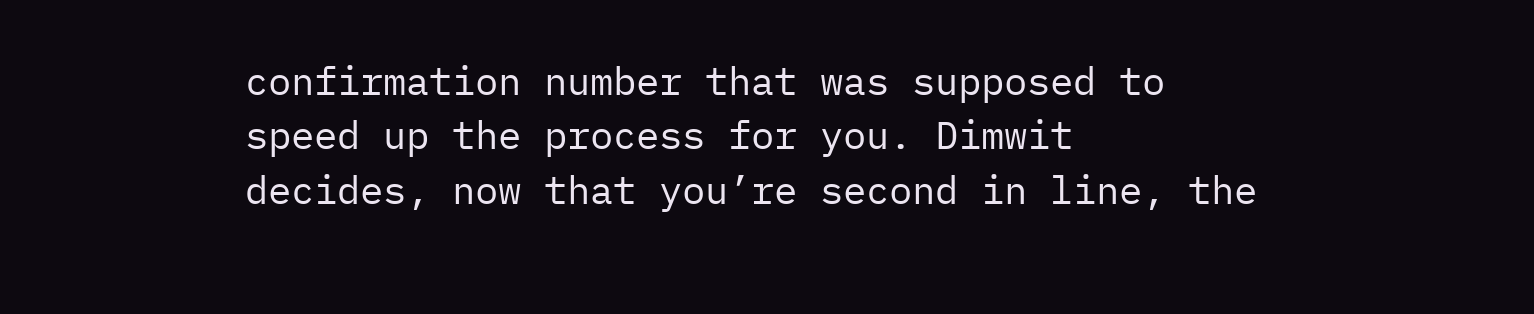confirmation number that was supposed to speed up the process for you. Dimwit decides, now that you’re second in line, the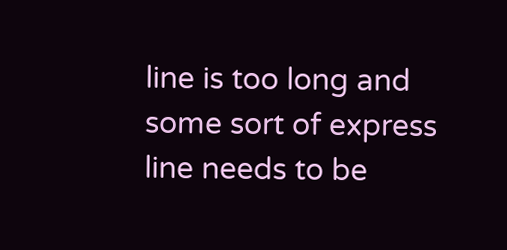line is too long and some sort of express line needs to be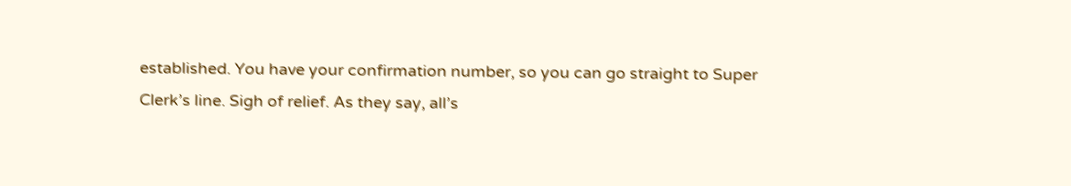established. You have your confirmation number, so you can go straight to Super Clerk’s line. Sigh of relief. As they say, all’s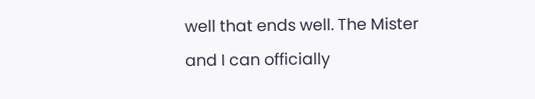well that ends well. The Mister and I can officially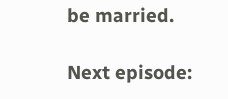be married.

Next episode: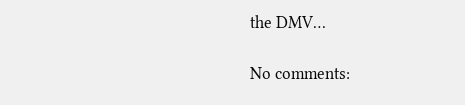the DMV…

No comments: